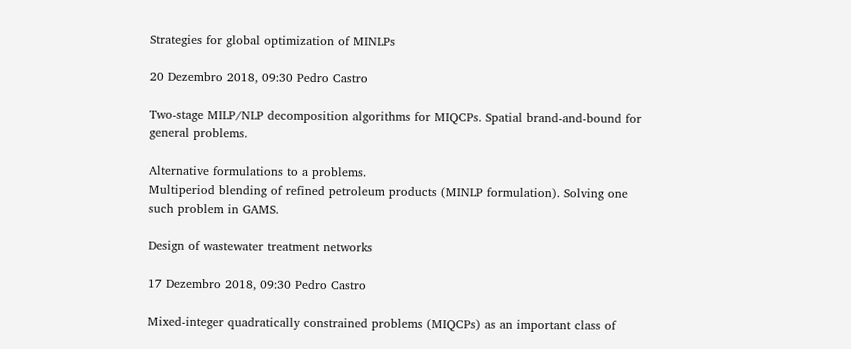Strategies for global optimization of MINLPs

20 Dezembro 2018, 09:30 Pedro Castro

Two-stage MILP/NLP decomposition algorithms for MIQCPs. Spatial brand-and-bound for general problems.

Alternative formulations to a problems.
Multiperiod blending of refined petroleum products (MINLP formulation). Solving one such problem in GAMS.

Design of wastewater treatment networks

17 Dezembro 2018, 09:30 Pedro Castro

Mixed-integer quadratically constrained problems (MIQCPs) as an important class of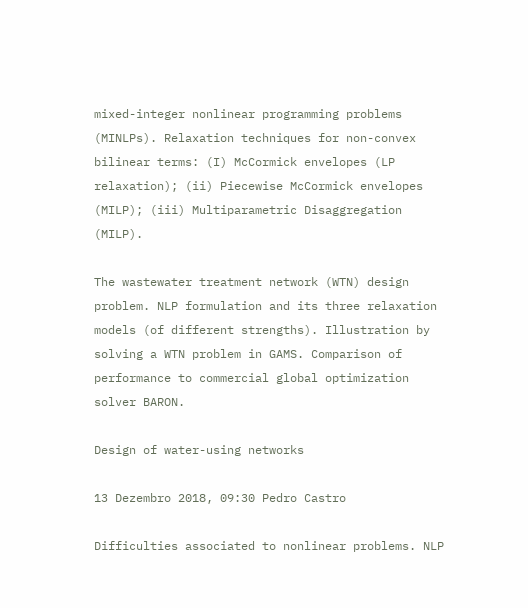mixed-integer nonlinear programming problems (MINLPs). Relaxation techniques for non-convex bilinear terms: (I) McCormick envelopes (LP relaxation); (ii) Piecewise McCormick envelopes (MILP); (iii) Multiparametric Disaggregation (MILP).

The wastewater treatment network (WTN) design problem. NLP formulation and its three relaxation models (of different strengths). Illustration by solving a WTN problem in GAMS. Comparison of performance to commercial global optimization solver BARON.

Design of water-using networks

13 Dezembro 2018, 09:30 Pedro Castro

Difficulties associated to nonlinear problems. NLP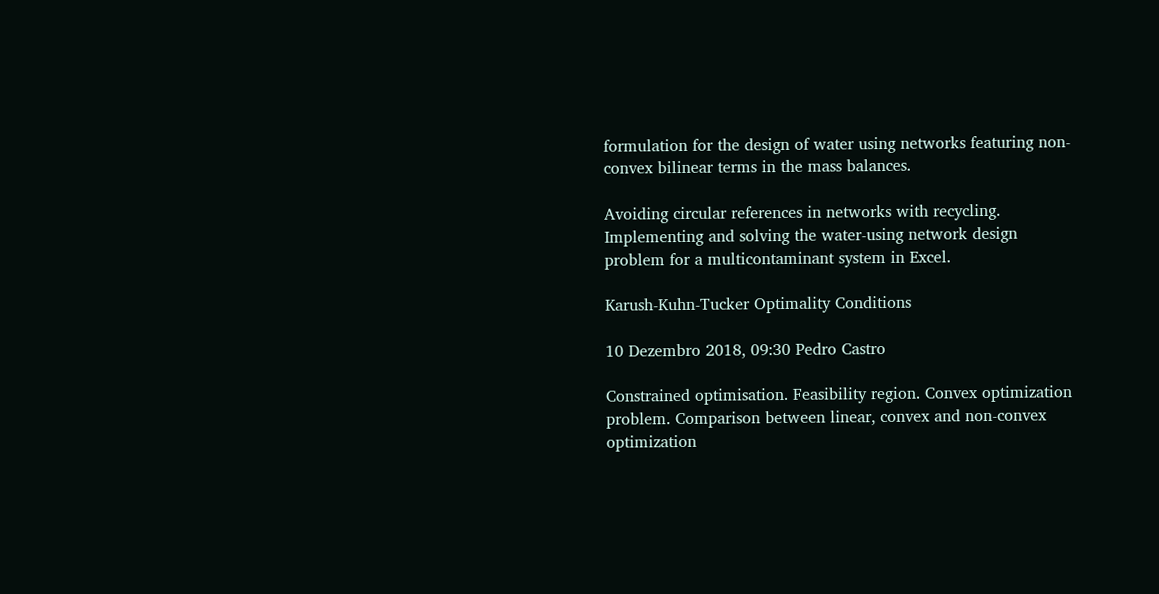formulation for the design of water using networks featuring non-convex bilinear terms in the mass balances.

Avoiding circular references in networks with recycling.
Implementing and solving the water-using network design problem for a multicontaminant system in Excel.

Karush-Kuhn-Tucker Optimality Conditions

10 Dezembro 2018, 09:30 Pedro Castro

Constrained optimisation. Feasibility region. Convex optimization problem. Comparison between linear, convex and non-convex optimization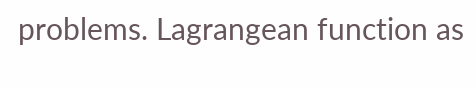problems. Lagrangean function as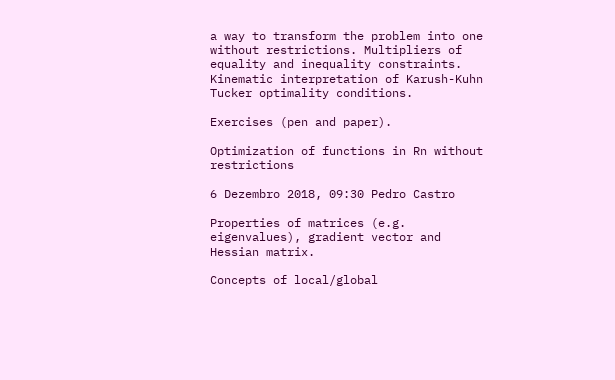a way to transform the problem into one without restrictions. Multipliers of equality and inequality constraints. Kinematic interpretation of Karush-Kuhn Tucker optimality conditions.

Exercises (pen and paper).

Optimization of functions in Rn without restrictions

6 Dezembro 2018, 09:30 Pedro Castro

Properties of matrices (e.g. eigenvalues), gradient vector and Hessian matrix.

Concepts of local/global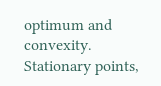optimum and convexity.
Stationary points,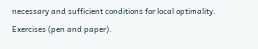necessary and sufficient conditions for local optimality.
Exercises (pen and paper).